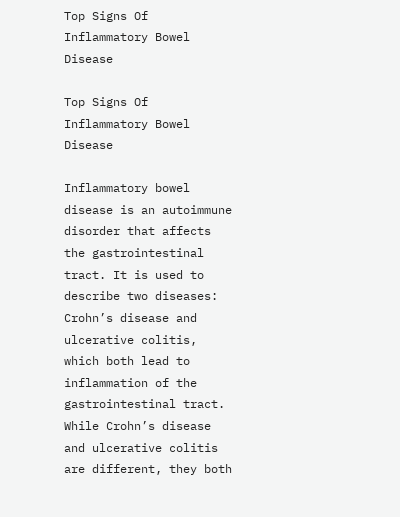Top Signs Of Inflammatory Bowel Disease

Top Signs Of Inflammatory Bowel Disease

Inflammatory bowel disease is an autoimmune disorder that affects the gastrointestinal tract. It is used to describe two diseases: Crohn’s disease and ulcerative colitis, which both lead to inflammation of the gastrointestinal tract. While Crohn’s disease and ulcerative colitis are different, they both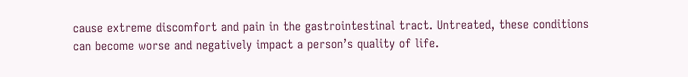cause extreme discomfort and pain in the gastrointestinal tract. Untreated, these conditions can become worse and negatively impact a person’s quality of life.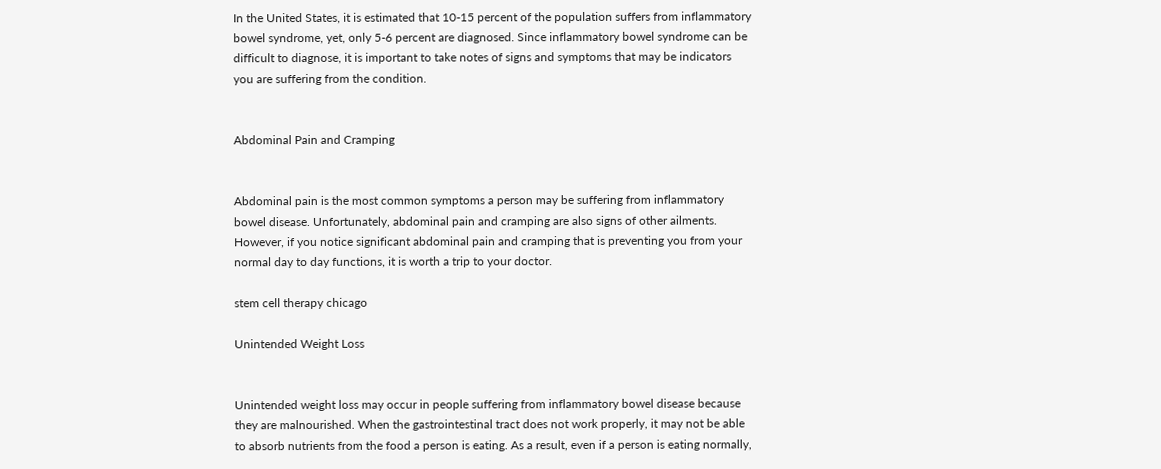In the United States, it is estimated that 10-15 percent of the population suffers from inflammatory bowel syndrome, yet, only 5-6 percent are diagnosed. Since inflammatory bowel syndrome can be difficult to diagnose, it is important to take notes of signs and symptoms that may be indicators you are suffering from the condition.


Abdominal Pain and Cramping


Abdominal pain is the most common symptoms a person may be suffering from inflammatory bowel disease. Unfortunately, abdominal pain and cramping are also signs of other ailments. However, if you notice significant abdominal pain and cramping that is preventing you from your normal day to day functions, it is worth a trip to your doctor.

stem cell therapy chicago

Unintended Weight Loss


Unintended weight loss may occur in people suffering from inflammatory bowel disease because they are malnourished. When the gastrointestinal tract does not work properly, it may not be able to absorb nutrients from the food a person is eating. As a result, even if a person is eating normally,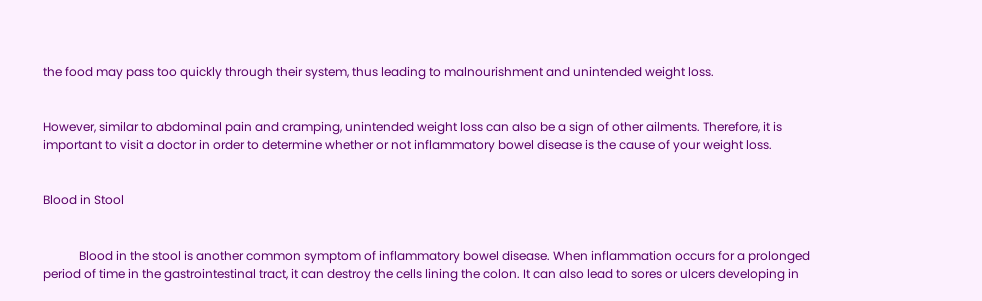the food may pass too quickly through their system, thus leading to malnourishment and unintended weight loss.


However, similar to abdominal pain and cramping, unintended weight loss can also be a sign of other ailments. Therefore, it is important to visit a doctor in order to determine whether or not inflammatory bowel disease is the cause of your weight loss.


Blood in Stool


            Blood in the stool is another common symptom of inflammatory bowel disease. When inflammation occurs for a prolonged period of time in the gastrointestinal tract, it can destroy the cells lining the colon. It can also lead to sores or ulcers developing in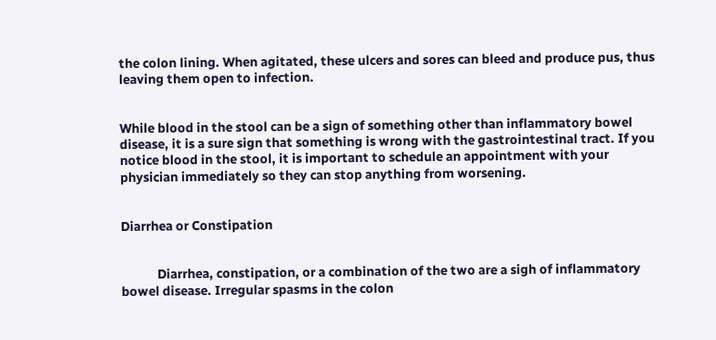the colon lining. When agitated, these ulcers and sores can bleed and produce pus, thus leaving them open to infection.


While blood in the stool can be a sign of something other than inflammatory bowel disease, it is a sure sign that something is wrong with the gastrointestinal tract. If you notice blood in the stool, it is important to schedule an appointment with your physician immediately so they can stop anything from worsening.


Diarrhea or Constipation


            Diarrhea, constipation, or a combination of the two are a sigh of inflammatory bowel disease. Irregular spasms in the colon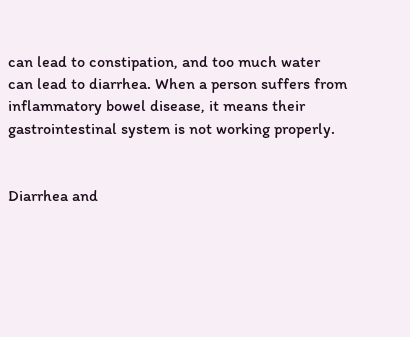can lead to constipation, and too much water can lead to diarrhea. When a person suffers from inflammatory bowel disease, it means their gastrointestinal system is not working properly.


Diarrhea and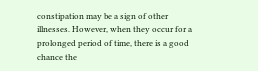constipation may be a sign of other illnesses. However, when they occur for a prolonged period of time, there is a good chance the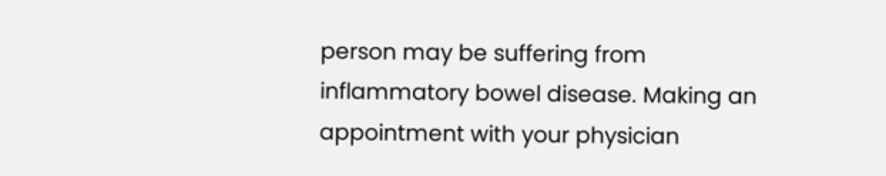person may be suffering from inflammatory bowel disease. Making an appointment with your physician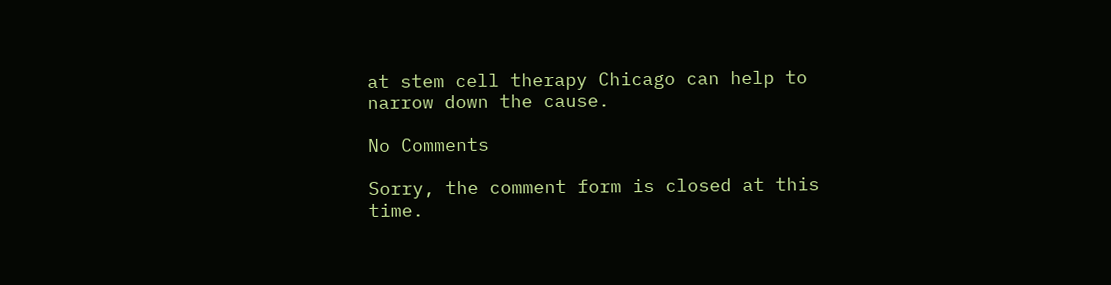at stem cell therapy Chicago can help to narrow down the cause.

No Comments

Sorry, the comment form is closed at this time.